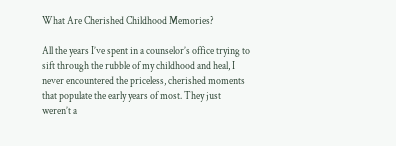What Are Cherished Childhood Memories?

All the years I’ve spent in a counselor’s office trying to sift through the rubble of my childhood and heal, I never encountered the priceless, cherished moments that populate the early years of most. They just weren’t a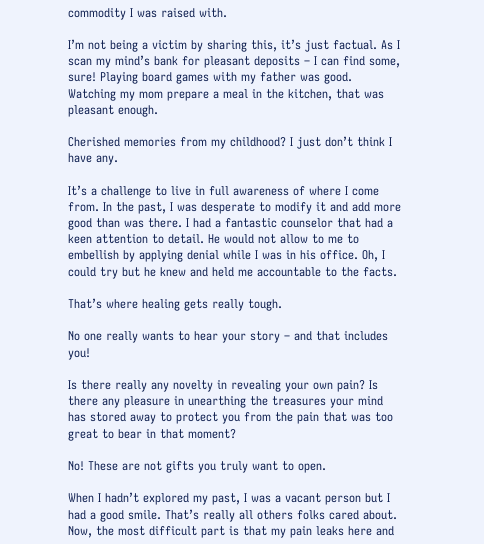commodity I was raised with.

I’m not being a victim by sharing this, it’s just factual. As I scan my mind’s bank for pleasant deposits – I can find some, sure! Playing board games with my father was good. Watching my mom prepare a meal in the kitchen, that was pleasant enough.

Cherished memories from my childhood? I just don’t think I have any.

It’s a challenge to live in full awareness of where I come from. In the past, I was desperate to modify it and add more good than was there. I had a fantastic counselor that had a keen attention to detail. He would not allow to me to embellish by applying denial while I was in his office. Oh, I could try but he knew and held me accountable to the facts.

That’s where healing gets really tough.

No one really wants to hear your story – and that includes you!

Is there really any novelty in revealing your own pain? Is there any pleasure in unearthing the treasures your mind has stored away to protect you from the pain that was too great to bear in that moment?

No! These are not gifts you truly want to open.

When I hadn’t explored my past, I was a vacant person but I had a good smile. That’s really all others folks cared about. Now, the most difficult part is that my pain leaks here and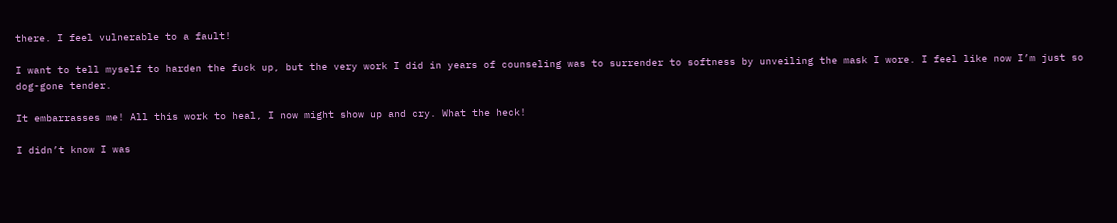there. I feel vulnerable to a fault!

I want to tell myself to harden the fuck up, but the very work I did in years of counseling was to surrender to softness by unveiling the mask I wore. I feel like now I’m just so dog-gone tender.

It embarrasses me! All this work to heal, I now might show up and cry. What the heck!

I didn’t know I was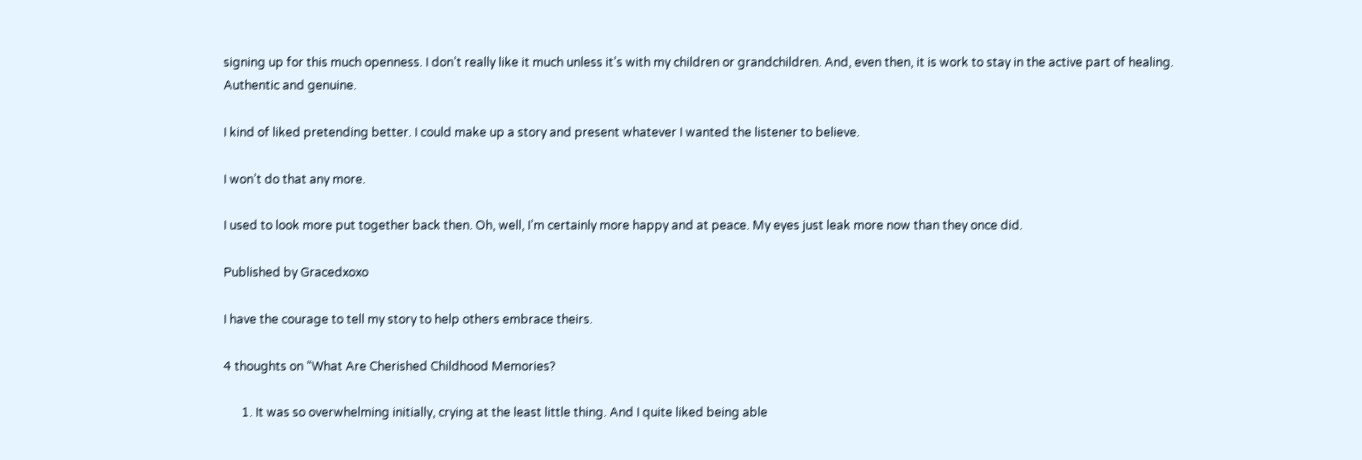signing up for this much openness. I don’t really like it much unless it’s with my children or grandchildren. And, even then, it is work to stay in the active part of healing. Authentic and genuine.

I kind of liked pretending better. I could make up a story and present whatever I wanted the listener to believe.

I won’t do that any more.

I used to look more put together back then. Oh, well, I’m certainly more happy and at peace. My eyes just leak more now than they once did.

Published by Gracedxoxo

I have the courage to tell my story to help others embrace theirs.

4 thoughts on “What Are Cherished Childhood Memories?

      1. It was so overwhelming initially, crying at the least little thing. And I quite liked being able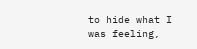to hide what I was feeling,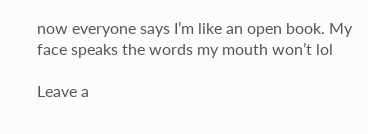now everyone says I’m like an open book. My face speaks the words my mouth won’t lol

Leave a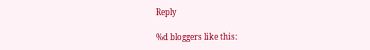Reply

%d bloggers like this: